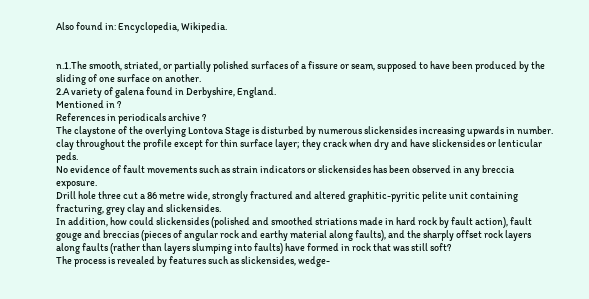Also found in: Encyclopedia, Wikipedia.


n.1.The smooth, striated, or partially polished surfaces of a fissure or seam, supposed to have been produced by the sliding of one surface on another.
2.A variety of galena found in Derbyshire, England.
Mentioned in ?
References in periodicals archive ?
The claystone of the overlying Lontova Stage is disturbed by numerous slickensides increasing upwards in number.
clay throughout the profile except for thin surface layer; they crack when dry and have slickensides or lenticular peds.
No evidence of fault movements such as strain indicators or slickensides has been observed in any breccia exposure.
Drill hole three cut a 86 metre wide, strongly fractured and altered graphitic-pyritic pelite unit containing fracturing, grey clay and slickensides.
In addition, how could slickensides (polished and smoothed striations made in hard rock by fault action), fault gouge and breccias (pieces of angular rock and earthy material along faults), and the sharply offset rock layers along faults (rather than layers slumping into faults) have formed in rock that was still soft?
The process is revealed by features such as slickensides, wedge-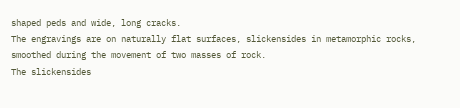shaped peds and wide, long cracks.
The engravings are on naturally flat surfaces, slickensides in metamorphic rocks, smoothed during the movement of two masses of rock.
The slickensides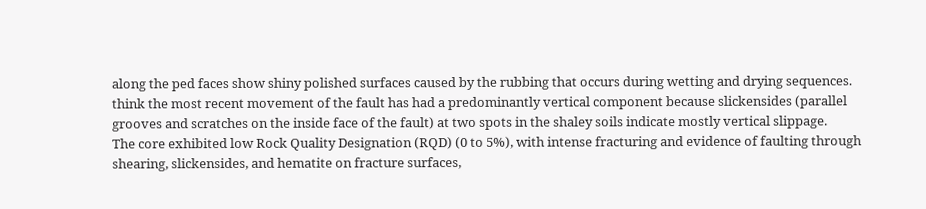along the ped faces show shiny polished surfaces caused by the rubbing that occurs during wetting and drying sequences.
think the most recent movement of the fault has had a predominantly vertical component because slickensides (parallel grooves and scratches on the inside face of the fault) at two spots in the shaley soils indicate mostly vertical slippage.
The core exhibited low Rock Quality Designation (RQD) (0 to 5%), with intense fracturing and evidence of faulting through shearing, slickensides, and hematite on fracture surfaces,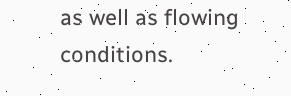as well as flowing conditions.